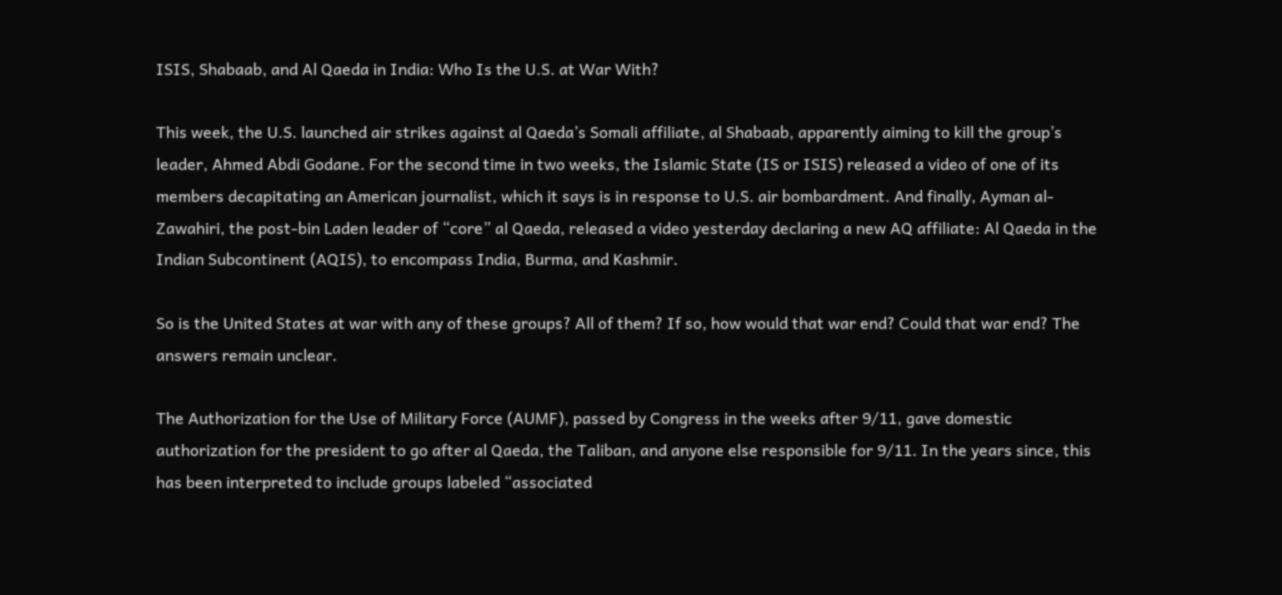ISIS, Shabaab, and Al Qaeda in India: Who Is the U.S. at War With?

This week, the U.S. launched air strikes against al Qaeda’s Somali affiliate, al Shabaab, apparently aiming to kill the group’s leader, Ahmed Abdi Godane. For the second time in two weeks, the Islamic State (IS or ISIS) released a video of one of its members decapitating an American journalist, which it says is in response to U.S. air bombardment. And finally, Ayman al-Zawahiri, the post-bin Laden leader of “core” al Qaeda, released a video yesterday declaring a new AQ affiliate: Al Qaeda in the Indian Subcontinent (AQIS), to encompass India, Burma, and Kashmir.

So is the United States at war with any of these groups? All of them? If so, how would that war end? Could that war end? The answers remain unclear.

The Authorization for the Use of Military Force (AUMF), passed by Congress in the weeks after 9/11, gave domestic authorization for the president to go after al Qaeda, the Taliban, and anyone else responsible for 9/11. In the years since, this has been interpreted to include groups labeled “associated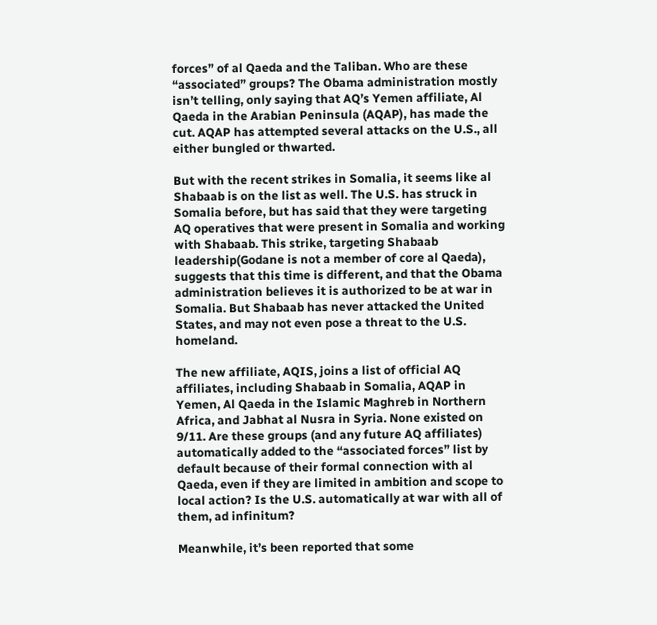forces” of al Qaeda and the Taliban. Who are these “associated” groups? The Obama administration mostly isn’t telling, only saying that AQ’s Yemen affiliate, Al Qaeda in the Arabian Peninsula (AQAP), has made the cut. AQAP has attempted several attacks on the U.S., all either bungled or thwarted.

But with the recent strikes in Somalia, it seems like al Shabaab is on the list as well. The U.S. has struck in Somalia before, but has said that they were targeting AQ operatives that were present in Somalia and working with Shabaab. This strike, targeting Shabaab leadership(Godane is not a member of core al Qaeda), suggests that this time is different, and that the Obama administration believes it is authorized to be at war in Somalia. But Shabaab has never attacked the United States, and may not even pose a threat to the U.S. homeland.

The new affiliate, AQIS, joins a list of official AQ affiliates, including Shabaab in Somalia, AQAP in Yemen, Al Qaeda in the Islamic Maghreb in Northern Africa, and Jabhat al Nusra in Syria. None existed on 9/11. Are these groups (and any future AQ affiliates) automatically added to the “associated forces” list by default because of their formal connection with al Qaeda, even if they are limited in ambition and scope to local action? Is the U.S. automatically at war with all of them, ad infinitum?

Meanwhile, it’s been reported that some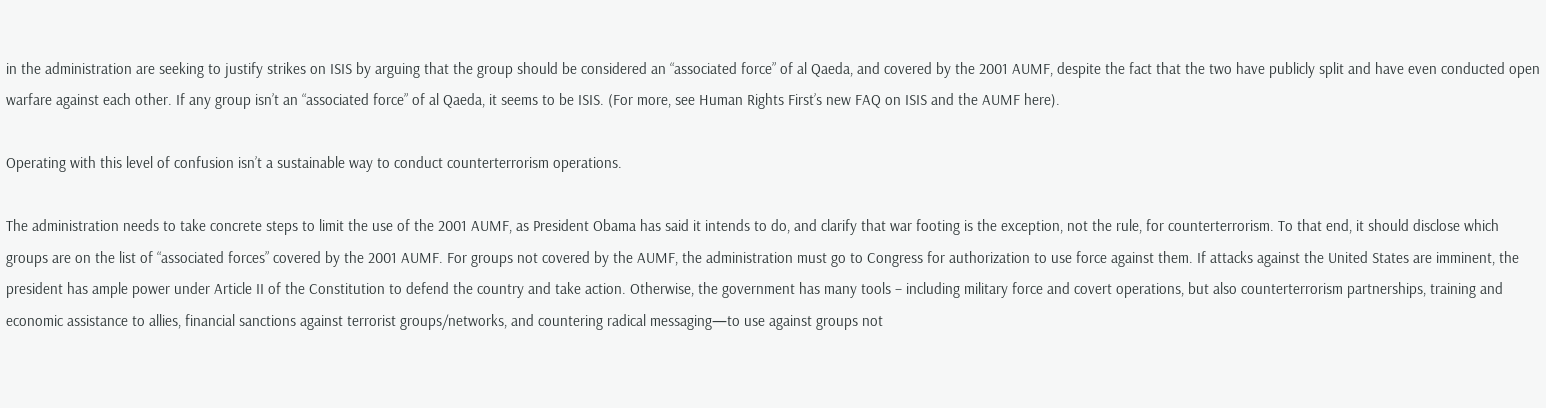in the administration are seeking to justify strikes on ISIS by arguing that the group should be considered an “associated force” of al Qaeda, and covered by the 2001 AUMF, despite the fact that the two have publicly split and have even conducted open warfare against each other. If any group isn’t an “associated force” of al Qaeda, it seems to be ISIS. (For more, see Human Rights First’s new FAQ on ISIS and the AUMF here).

Operating with this level of confusion isn’t a sustainable way to conduct counterterrorism operations.

The administration needs to take concrete steps to limit the use of the 2001 AUMF, as President Obama has said it intends to do, and clarify that war footing is the exception, not the rule, for counterterrorism. To that end, it should disclose which groups are on the list of “associated forces” covered by the 2001 AUMF. For groups not covered by the AUMF, the administration must go to Congress for authorization to use force against them. If attacks against the United States are imminent, the president has ample power under Article II of the Constitution to defend the country and take action. Otherwise, the government has many tools – including military force and covert operations, but also counterterrorism partnerships, training and economic assistance to allies, financial sanctions against terrorist groups/networks, and countering radical messaging—to use against groups not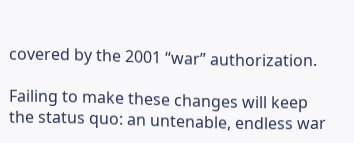covered by the 2001 “war” authorization.

Failing to make these changes will keep the status quo: an untenable, endless war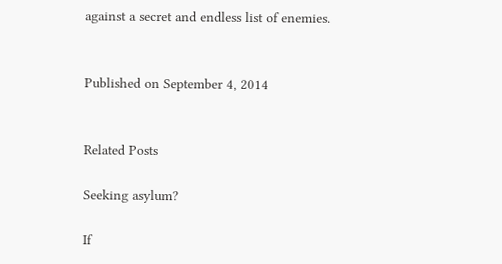against a secret and endless list of enemies.


Published on September 4, 2014


Related Posts

Seeking asylum?

If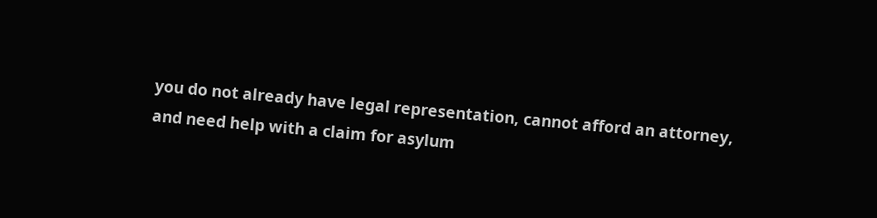you do not already have legal representation, cannot afford an attorney, and need help with a claim for asylum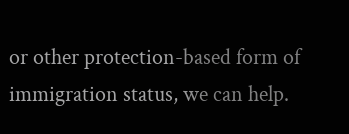or other protection-based form of immigration status, we can help.